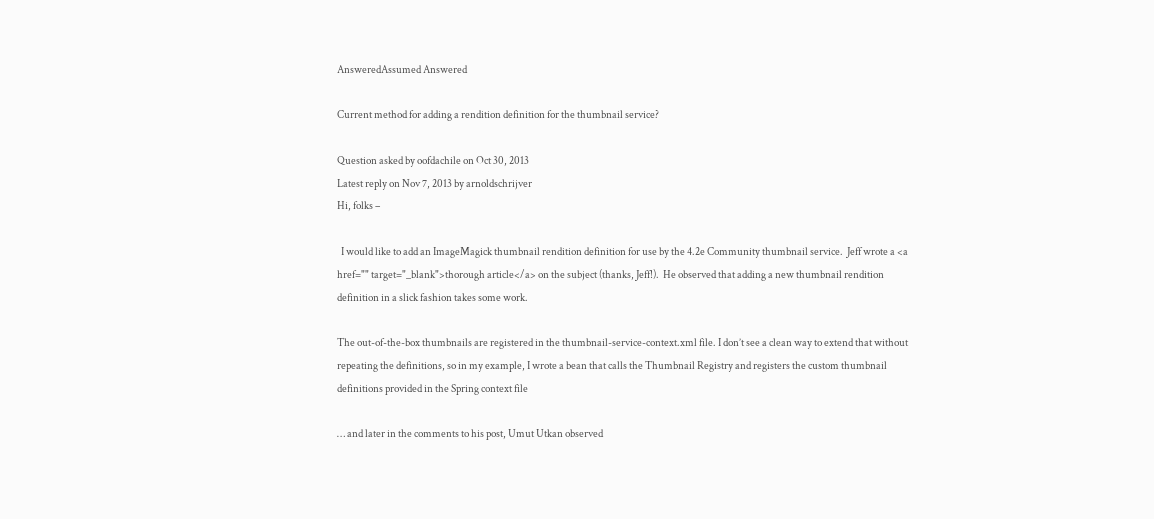AnsweredAssumed Answered

Current method for adding a rendition definition for the thumbnail service?

Question asked by oofdachile on Oct 30, 2013
Latest reply on Nov 7, 2013 by arnoldschrijver
Hi, folks –

  I would like to add an ImageMagick thumbnail rendition definition for use by the 4.2e Community thumbnail service.  Jeff wrote a <a href="" target="_blank">thorough article</a> on the subject (thanks, Jeff!).  He observed that adding a new thumbnail rendition definition in a slick fashion takes some work.

The out-of-the-box thumbnails are registered in the thumbnail-service-context.xml file. I don’t see a clean way to extend that without repeating the definitions, so in my example, I wrote a bean that calls the Thumbnail Registry and registers the custom thumbnail definitions provided in the Spring context file

… and later in the comments to his post, Umut Utkan observed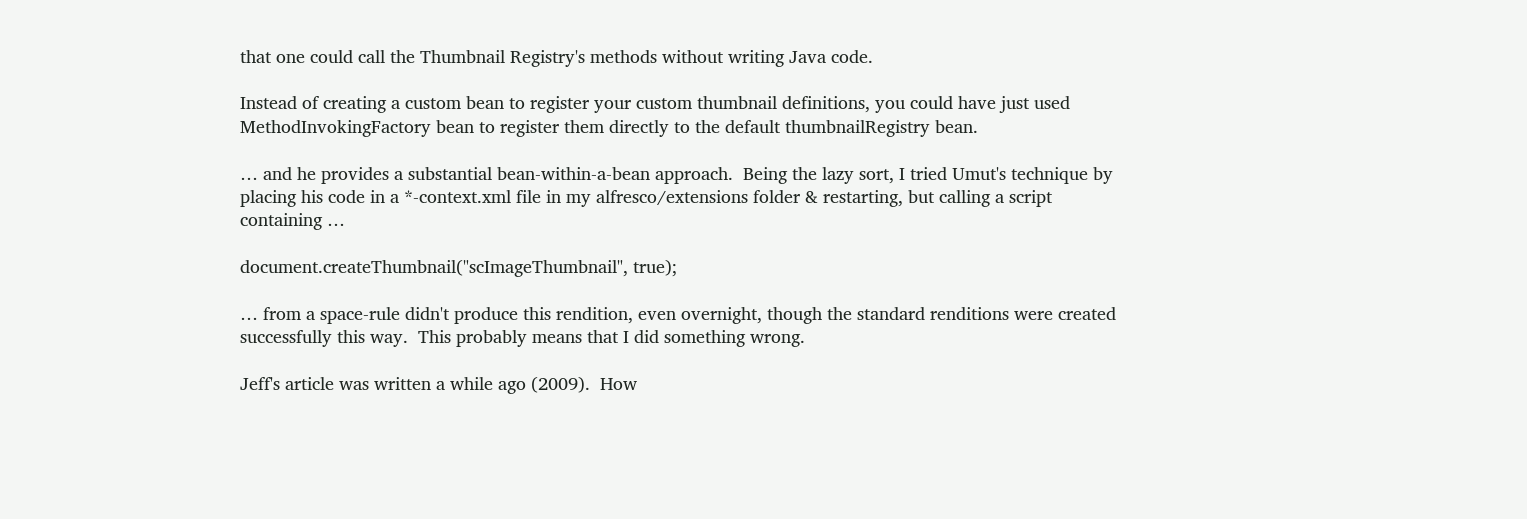that one could call the Thumbnail Registry's methods without writing Java code.

Instead of creating a custom bean to register your custom thumbnail definitions, you could have just used MethodInvokingFactory bean to register them directly to the default thumbnailRegistry bean.

… and he provides a substantial bean-within-a-bean approach.  Being the lazy sort, I tried Umut's technique by placing his code in a *-context.xml file in my alfresco/extensions folder & restarting, but calling a script containing …

document.createThumbnail("scImageThumbnail", true);

… from a space-rule didn't produce this rendition, even overnight, though the standard renditions were created successfully this way.  This probably means that I did something wrong.

Jeff's article was written a while ago (2009).  How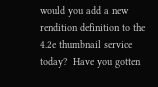would you add a new rendition definition to the 4.2e thumbnail service today?  Have you gotten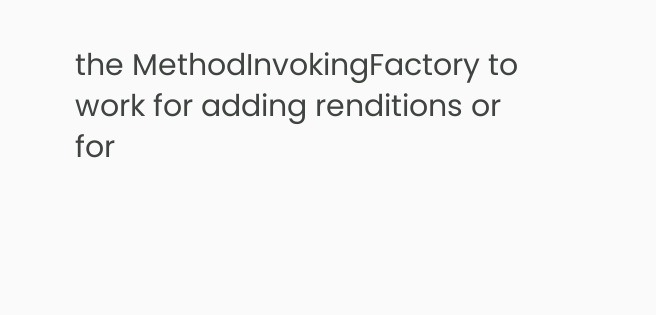the MethodInvokingFactory to work for adding renditions or for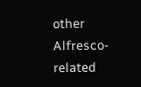other Alfresco-related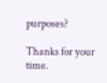purposes?

Thanks for your time.